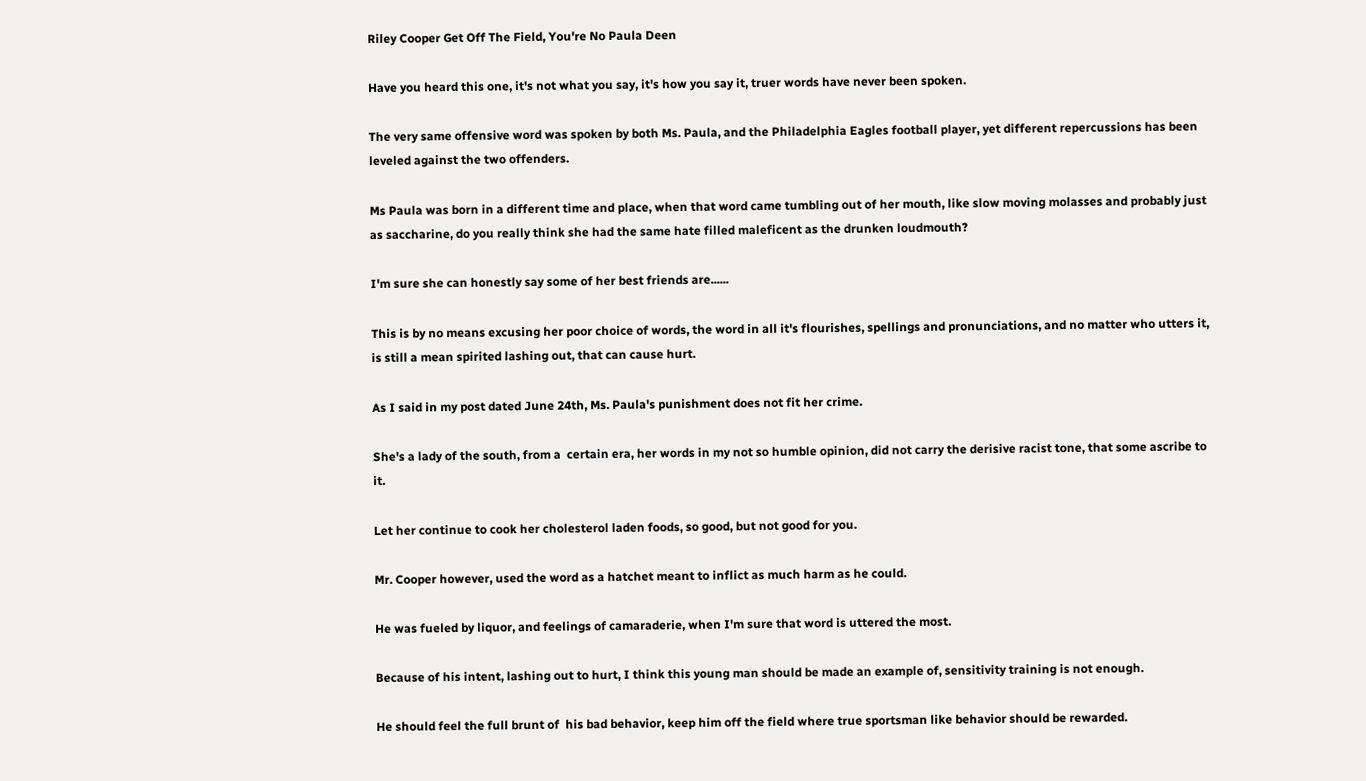Riley Cooper Get Off The Field, You're No Paula Deen

Have you heard this one, it's not what you say, it's how you say it, truer words have never been spoken.

The very same offensive word was spoken by both Ms. Paula, and the Philadelphia Eagles football player, yet different repercussions has been leveled against the two offenders.

Ms Paula was born in a different time and place, when that word came tumbling out of her mouth, like slow moving molasses and probably just as saccharine, do you really think she had the same hate filled maleficent as the drunken loudmouth?

I'm sure she can honestly say some of her best friends are......

This is by no means excusing her poor choice of words, the word in all it's flourishes, spellings and pronunciations, and no matter who utters it, is still a mean spirited lashing out, that can cause hurt.

As I said in my post dated June 24th, Ms. Paula's punishment does not fit her crime.

She's a lady of the south, from a  certain era, her words in my not so humble opinion, did not carry the derisive racist tone, that some ascribe to it.

Let her continue to cook her cholesterol laden foods, so good, but not good for you.

Mr. Cooper however, used the word as a hatchet meant to inflict as much harm as he could.

He was fueled by liquor, and feelings of camaraderie, when I'm sure that word is uttered the most.

Because of his intent, lashing out to hurt, I think this young man should be made an example of, sensitivity training is not enough.

He should feel the full brunt of  his bad behavior, keep him off the field where true sportsman like behavior should be rewarded.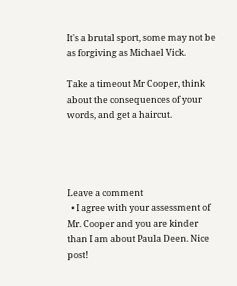It's a brutal sport, some may not be as forgiving as Michael Vick.

Take a timeout Mr Cooper, think about the consequences of your words, and get a haircut.




Leave a comment
  • I agree with your assessment of Mr. Cooper and you are kinder than I am about Paula Deen. Nice post!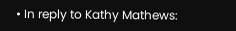• In reply to Kathy Mathews: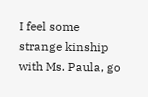I feel some strange kinship with Ms. Paula, go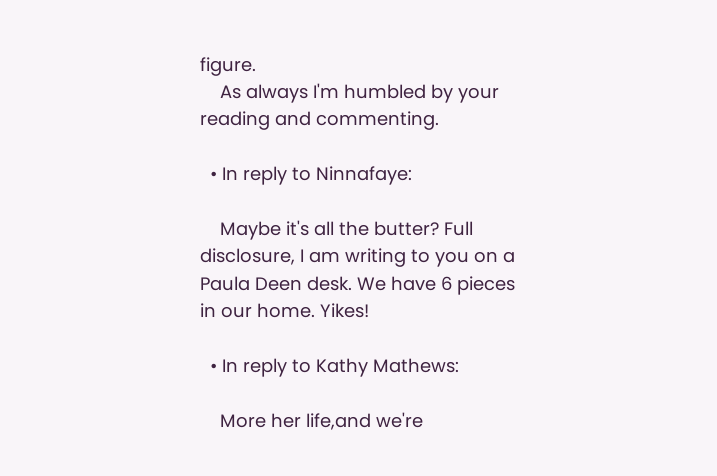figure.
    As always I'm humbled by your reading and commenting.

  • In reply to Ninnafaye:

    Maybe it's all the butter? Full disclosure, I am writing to you on a Paula Deen desk. We have 6 pieces in our home. Yikes!

  • In reply to Kathy Mathews:

    More her life,and we're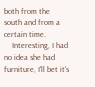both from the south and from a certain time.
    Interesting, I had no idea she had furniture, I'll bet it's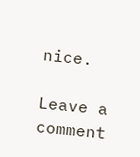nice.

Leave a comment